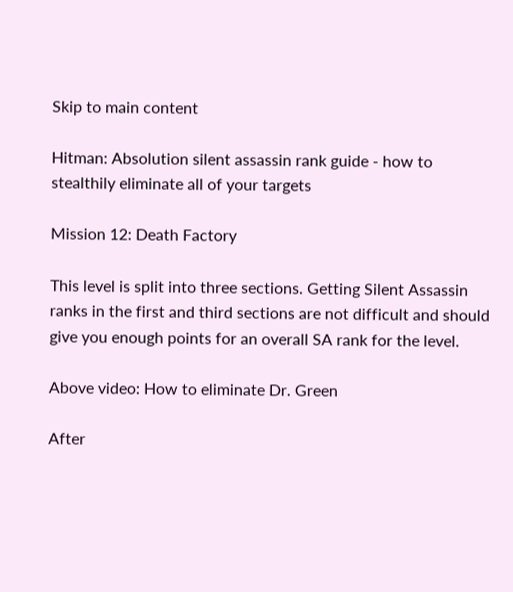Skip to main content

Hitman: Absolution silent assassin rank guide - how to stealthily eliminate all of your targets

Mission 12: Death Factory

This level is split into three sections. Getting Silent Assassin ranks in the first and third sections are not difficult and should give you enough points for an overall SA rank for the level.

Above video: How to eliminate Dr. Green

After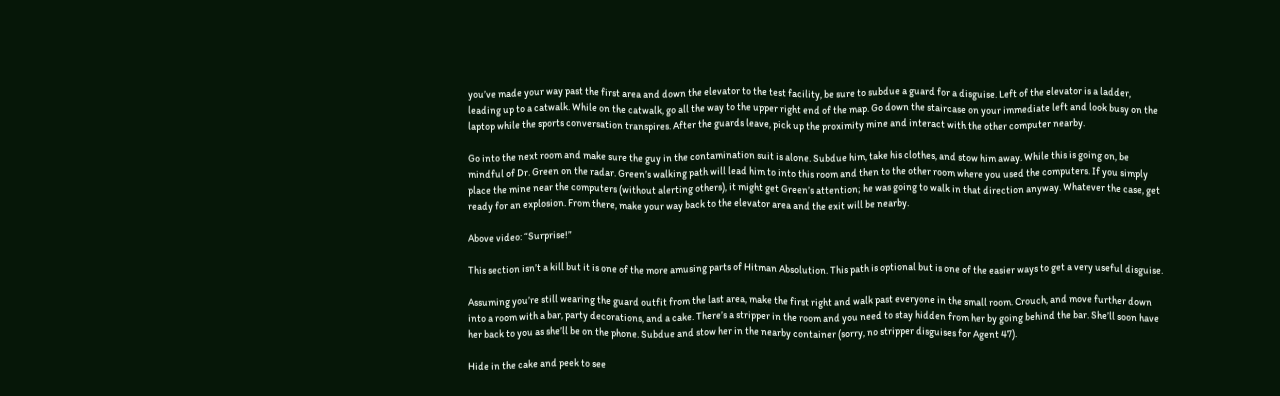you’ve made your way past the first area and down the elevator to the test facility, be sure to subdue a guard for a disguise. Left of the elevator is a ladder, leading up to a catwalk. While on the catwalk, go all the way to the upper right end of the map. Go down the staircase on your immediate left and look busy on the laptop while the sports conversation transpires. After the guards leave, pick up the proximity mine and interact with the other computer nearby.

Go into the next room and make sure the guy in the contamination suit is alone. Subdue him, take his clothes, and stow him away. While this is going on, be mindful of Dr. Green on the radar. Green’s walking path will lead him to into this room and then to the other room where you used the computers. If you simply place the mine near the computers (without alerting others), it might get Green’s attention; he was going to walk in that direction anyway. Whatever the case, get ready for an explosion. From there, make your way back to the elevator area and the exit will be nearby.

Above video: “Surprise!”

This section isn’t a kill but it is one of the more amusing parts of Hitman Absolution. This path is optional but is one of the easier ways to get a very useful disguise.

Assuming you’re still wearing the guard outfit from the last area, make the first right and walk past everyone in the small room. Crouch, and move further down into a room with a bar, party decorations, and a cake. There’s a stripper in the room and you need to stay hidden from her by going behind the bar. She’ll soon have her back to you as she’ll be on the phone. Subdue and stow her in the nearby container (sorry, no stripper disguises for Agent 47).

Hide in the cake and peek to see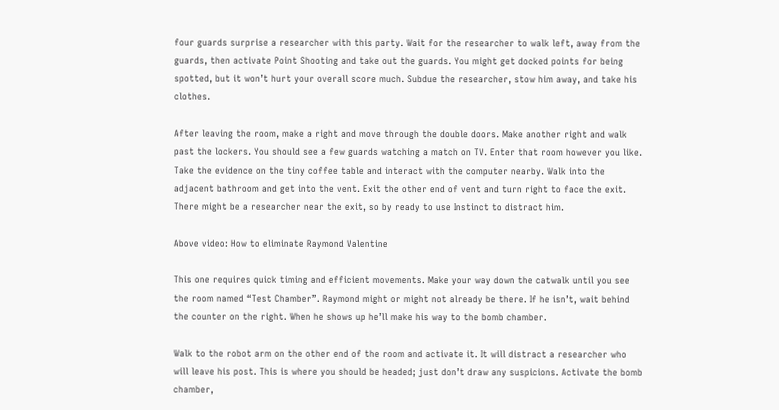four guards surprise a researcher with this party. Wait for the researcher to walk left, away from the guards, then activate Point Shooting and take out the guards. You might get docked points for being spotted, but it won’t hurt your overall score much. Subdue the researcher, stow him away, and take his clothes.

After leaving the room, make a right and move through the double doors. Make another right and walk past the lockers. You should see a few guards watching a match on TV. Enter that room however you like. Take the evidence on the tiny coffee table and interact with the computer nearby. Walk into the adjacent bathroom and get into the vent. Exit the other end of vent and turn right to face the exit. There might be a researcher near the exit, so by ready to use Instinct to distract him.

Above video: How to eliminate Raymond Valentine

This one requires quick timing and efficient movements. Make your way down the catwalk until you see the room named “Test Chamber”. Raymond might or might not already be there. If he isn’t, wait behind the counter on the right. When he shows up he’ll make his way to the bomb chamber.

Walk to the robot arm on the other end of the room and activate it. It will distract a researcher who will leave his post. This is where you should be headed; just don’t draw any suspicions. Activate the bomb chamber,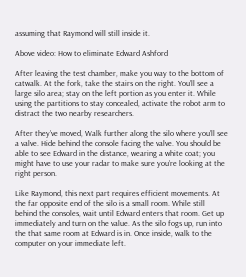assuming that Raymond will still inside it.

Above video: How to eliminate Edward Ashford

After leaving the test chamber, make you way to the bottom of catwalk. At the fork, take the stairs on the right. You’ll see a large silo area; stay on the left portion as you enter it. While using the partitions to stay concealed, activate the robot arm to distract the two nearby researchers.

After they’ve moved, Walk further along the silo where you’ll see a valve. Hide behind the console facing the valve. You should be able to see Edward in the distance, wearing a white coat; you might have to use your radar to make sure you’re looking at the right person.

Like Raymond, this next part requires efficient movements. At the far opposite end of the silo is a small room. While still behind the consoles, wait until Edward enters that room. Get up immediately and turn on the value. As the silo fogs up, run into the that same room at Edward is in. Once inside, walk to the computer on your immediate left.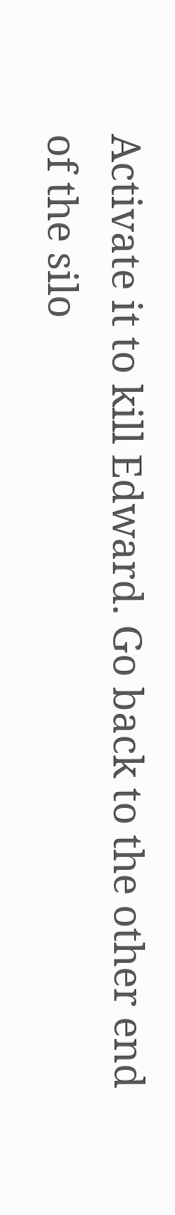Activate it to kill Edward. Go back to the other end of the silo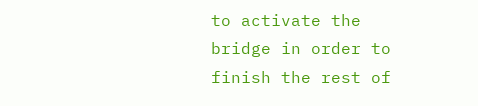to activate the bridge in order to finish the rest of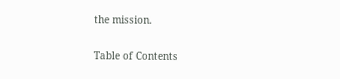the mission.

Table of Contents